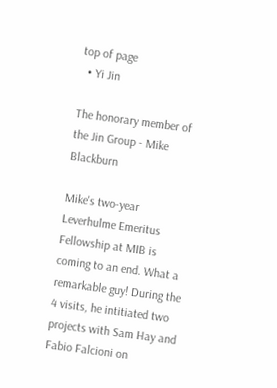top of page
  • Yi Jin

The honorary member of the Jin Group - Mike Blackburn

Mike's two-year Leverhulme Emeritus Fellowship at MIB is coming to an end. What a remarkable guy! During the 4 visits, he intitiated two projects with Sam Hay and Fabio Falcioni on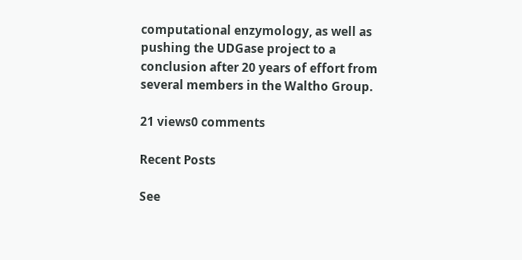computational enzymology, as well as pushing the UDGase project to a conclusion after 20 years of effort from several members in the Waltho Group.

21 views0 comments

Recent Posts

See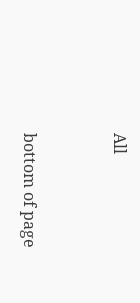All


bottom of page